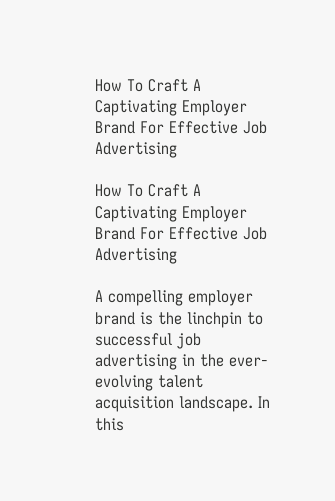How To Craft A Captivating Employer Brand For Effective Job Advertising

How To Craft A Captivating Employer Brand For Effective Job Advertising

A compelling employer brand is the linchpin to successful job advertising in the ever-evolving talent acquisition landscape. In this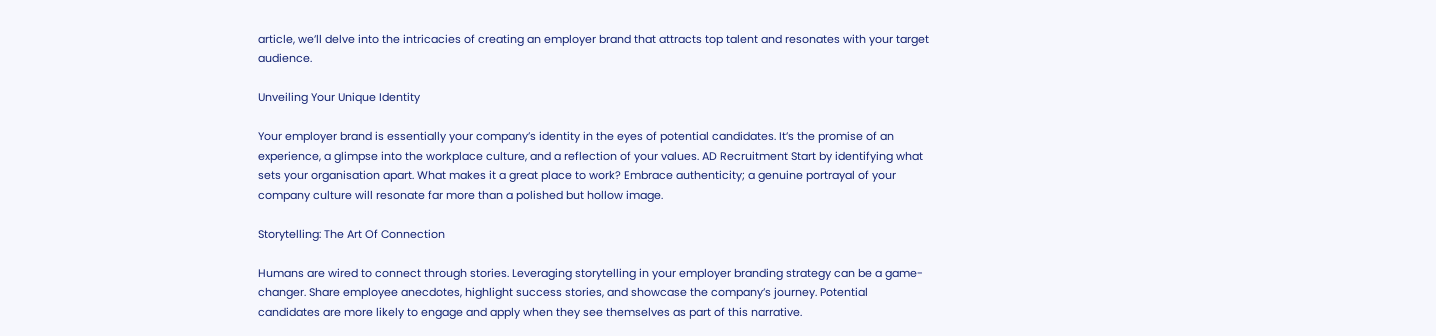article, we’ll delve into the intricacies of creating an employer brand that attracts top talent and resonates with your target audience.

Unveiling Your Unique Identity

Your employer brand is essentially your company’s identity in the eyes of potential candidates. It’s the promise of an experience, a glimpse into the workplace culture, and a reflection of your values. AD Recruitment Start by identifying what sets your organisation apart. What makes it a great place to work? Embrace authenticity; a genuine portrayal of your company culture will resonate far more than a polished but hollow image.

Storytelling: The Art Of Connection

Humans are wired to connect through stories. Leveraging storytelling in your employer branding strategy can be a game-changer. Share employee anecdotes, highlight success stories, and showcase the company’s journey. Potential candidates are more likely to engage and apply when they see themselves as part of this narrative.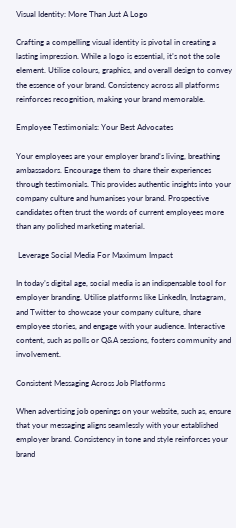Visual Identity: More Than Just A Logo

Crafting a compelling visual identity is pivotal in creating a lasting impression. While a logo is essential, it’s not the sole element. Utilise colours, graphics, and overall design to convey the essence of your brand. Consistency across all platforms reinforces recognition, making your brand memorable.

Employee Testimonials: Your Best Advocates

Your employees are your employer brand’s living, breathing ambassadors. Encourage them to share their experiences through testimonials. This provides authentic insights into your company culture and humanises your brand. Prospective candidates often trust the words of current employees more than any polished marketing material.

 Leverage Social Media For Maximum Impact

In today’s digital age, social media is an indispensable tool for employer branding. Utilise platforms like LinkedIn, Instagram, and Twitter to showcase your company culture, share employee stories, and engage with your audience. Interactive content, such as polls or Q&A sessions, fosters community and involvement.

Consistent Messaging Across Job Platforms

When advertising job openings on your website, such as, ensure that your messaging aligns seamlessly with your established employer brand. Consistency in tone and style reinforces your brand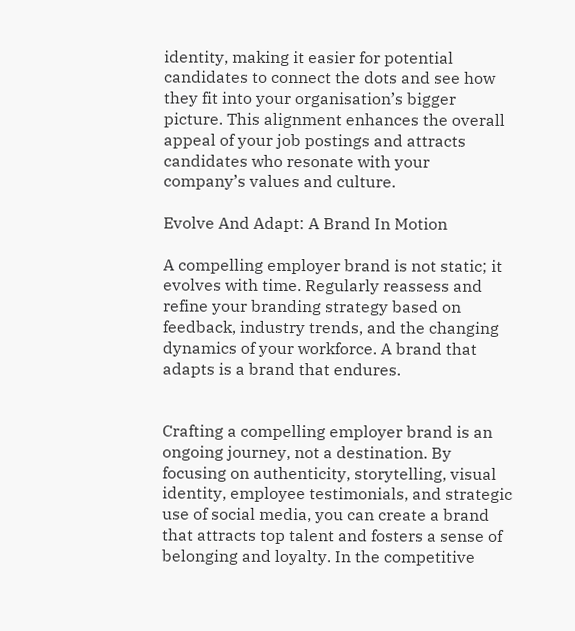identity, making it easier for potential candidates to connect the dots and see how they fit into your organisation’s bigger picture. This alignment enhances the overall appeal of your job postings and attracts candidates who resonate with your company’s values and culture.

Evolve And Adapt: A Brand In Motion

A compelling employer brand is not static; it evolves with time. Regularly reassess and refine your branding strategy based on feedback, industry trends, and the changing dynamics of your workforce. A brand that adapts is a brand that endures.


Crafting a compelling employer brand is an ongoing journey, not a destination. By focusing on authenticity, storytelling, visual identity, employee testimonials, and strategic use of social media, you can create a brand that attracts top talent and fosters a sense of belonging and loyalty. In the competitive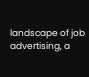landscape of job advertising, a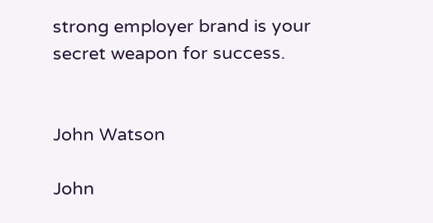strong employer brand is your secret weapon for success.


John Watson

John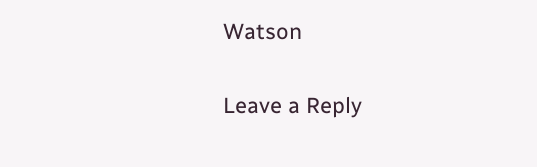Watson

Leave a Reply